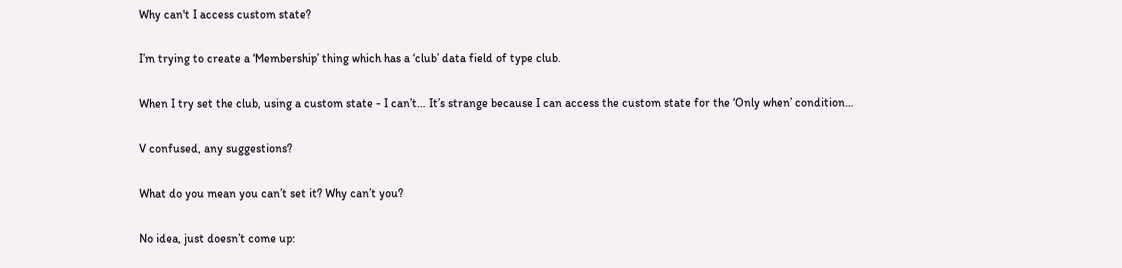Why can't I access custom state?

I’m trying to create a ‘Membership’ thing which has a ‘club’ data field of type club.

When I try set the club, using a custom state - I can’t… It’s strange because I can access the custom state for the ‘Only when’ condition…

V confused, any suggestions?

What do you mean you can’t set it? Why can’t you?

No idea, just doesn’t come up: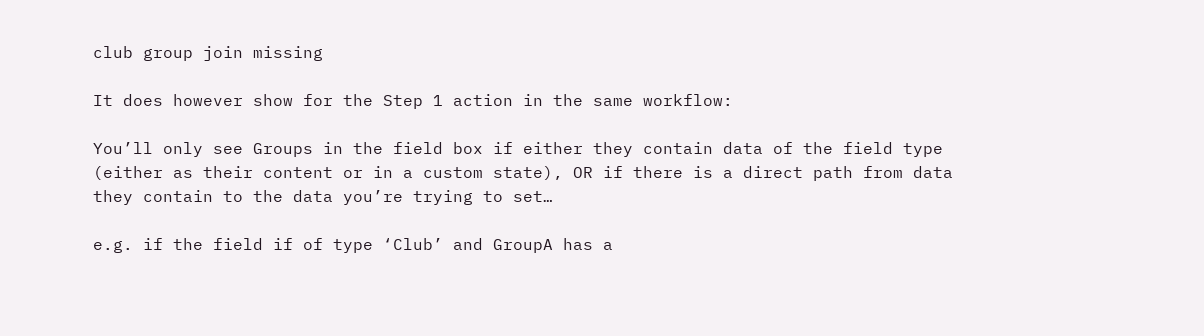club group join missing

It does however show for the Step 1 action in the same workflow:

You’ll only see Groups in the field box if either they contain data of the field type (either as their content or in a custom state), OR if there is a direct path from data they contain to the data you’re trying to set…

e.g. if the field if of type ‘Club’ and GroupA has a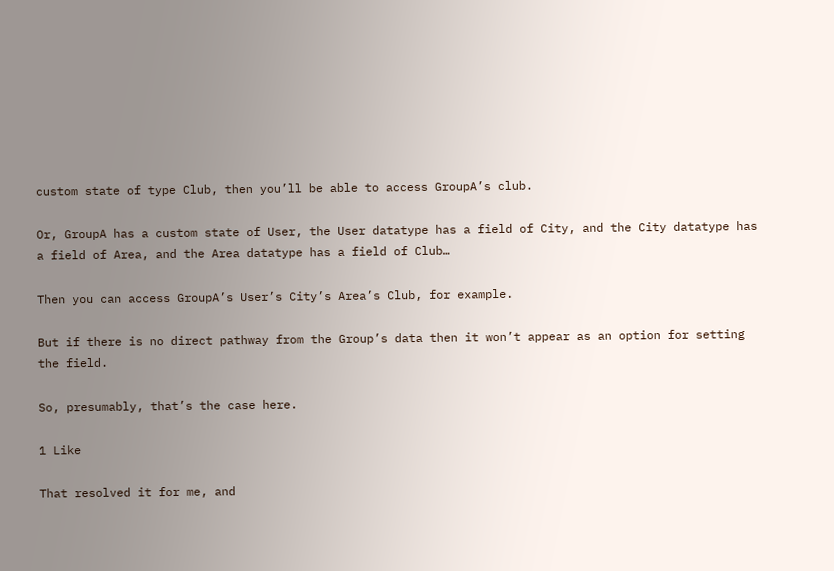custom state of type Club, then you’ll be able to access GroupA’s club.

Or, GroupA has a custom state of User, the User datatype has a field of City, and the City datatype has a field of Area, and the Area datatype has a field of Club…

Then you can access GroupA’s User’s City’s Area’s Club, for example.

But if there is no direct pathway from the Group’s data then it won’t appear as an option for setting the field.

So, presumably, that’s the case here.

1 Like

That resolved it for me, and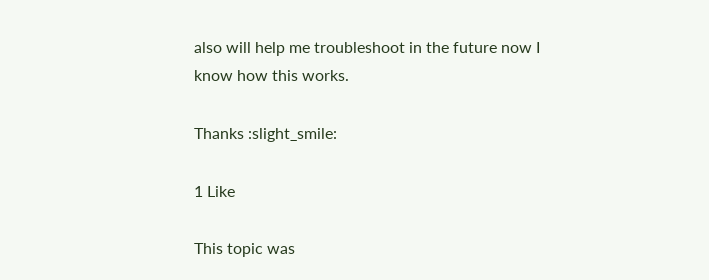also will help me troubleshoot in the future now I know how this works.

Thanks :slight_smile:

1 Like

This topic was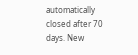automatically closed after 70 days. New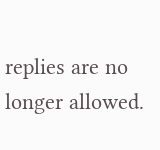replies are no longer allowed.